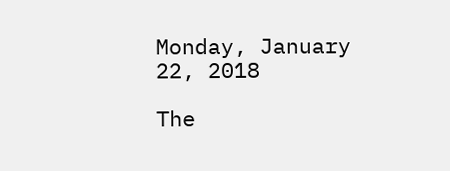Monday, January 22, 2018

The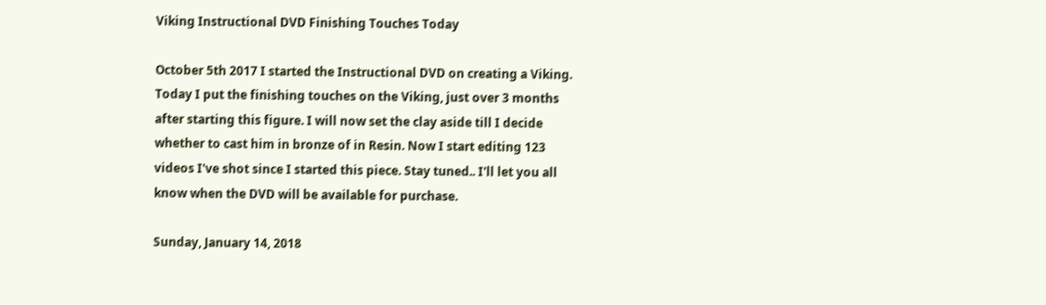Viking Instructional DVD Finishing Touches Today

October 5th 2017 I started the Instructional DVD on creating a Viking. Today I put the finishing touches on the Viking, just over 3 months after starting this figure. I will now set the clay aside till I decide whether to cast him in bronze of in Resin. Now I start editing 123 videos I've shot since I started this piece. Stay tuned.. I'll let you all know when the DVD will be available for purchase.

Sunday, January 14, 2018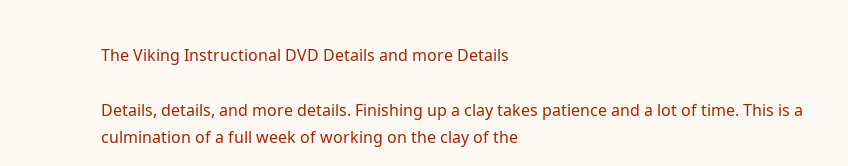The Viking Instructional DVD Details and more Details

Details, details, and more details. Finishing up a clay takes patience and a lot of time. This is a culmination of a full week of working on the clay of the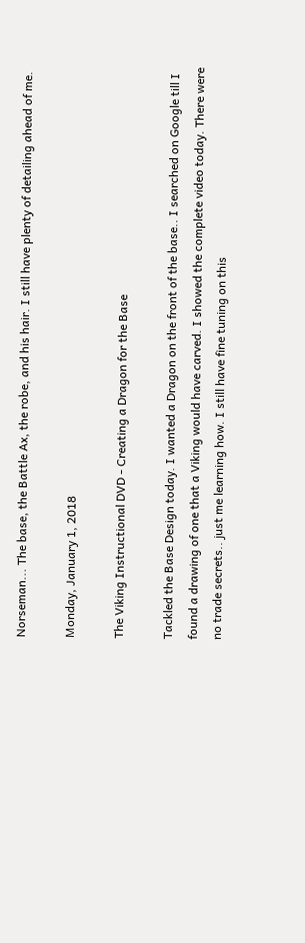Norseman... The base, the Battle Ax, the robe, and his hair. I still have plenty of detailing ahead of me.

Monday, January 1, 2018

The Viking Instructional DVD - Creating a Dragon for the Base

Tackled the Base Design today. I wanted a Dragon on the front of the base.. I searched on Google till I found a drawing of one that a Viking would have carved. I showed the complete video today. There were no trade secrets.. just me learning how. I still have fine tuning on this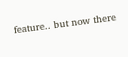feature.. but now there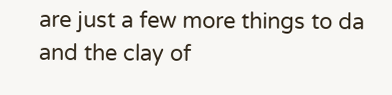are just a few more things to da and the clay of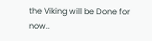the Viking will be Done for now..